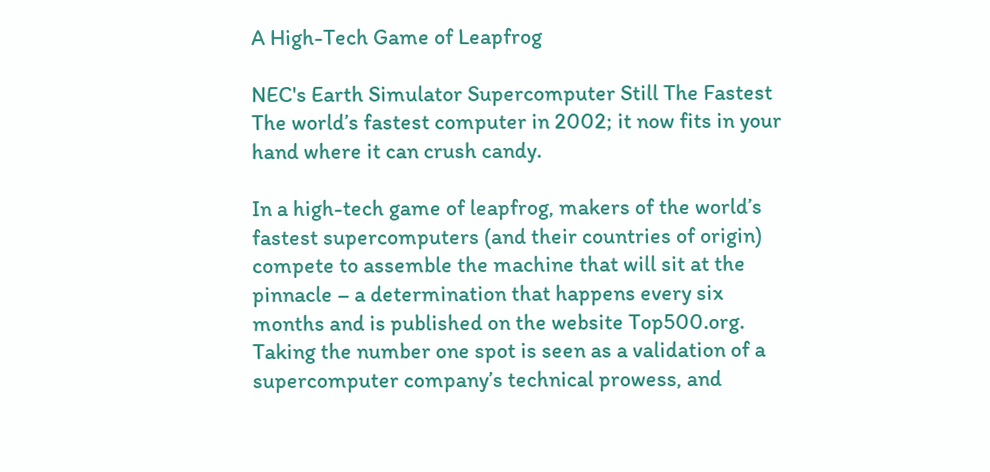A High-Tech Game of Leapfrog

NEC's Earth Simulator Supercomputer Still The Fastest
The world’s fastest computer in 2002; it now fits in your hand where it can crush candy.

In a high-tech game of leapfrog, makers of the world’s fastest supercomputers (and their countries of origin) compete to assemble the machine that will sit at the pinnacle – a determination that happens every six months and is published on the website Top500.org. Taking the number one spot is seen as a validation of a supercomputer company’s technical prowess, and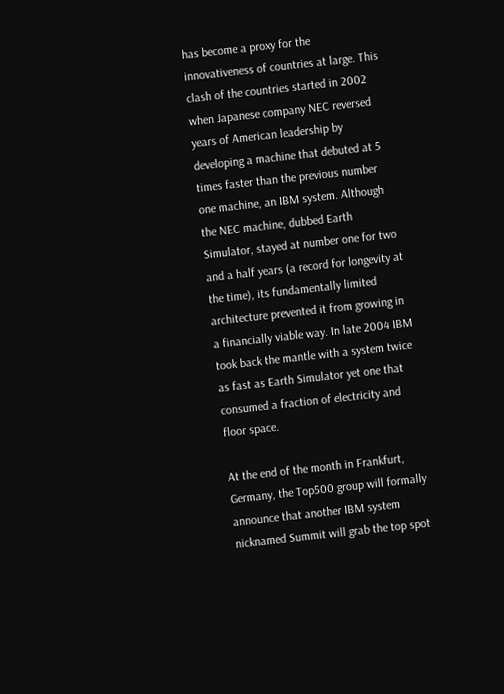has become a proxy for the innovativeness of countries at large. This clash of the countries started in 2002 when Japanese company NEC reversed years of American leadership by developing a machine that debuted at 5 times faster than the previous number one machine, an IBM system. Although the NEC machine, dubbed Earth Simulator, stayed at number one for two and a half years (a record for longevity at the time), its fundamentally limited architecture prevented it from growing in a financially viable way. In late 2004 IBM took back the mantle with a system twice as fast as Earth Simulator yet one that consumed a fraction of electricity and floor space.

At the end of the month in Frankfurt, Germany, the Top500 group will formally announce that another IBM system nicknamed Summit will grab the top spot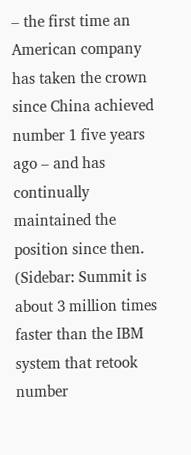– the first time an American company has taken the crown since China achieved number 1 five years ago – and has continually maintained the position since then. (Sidebar: Summit is about 3 million times faster than the IBM system that retook number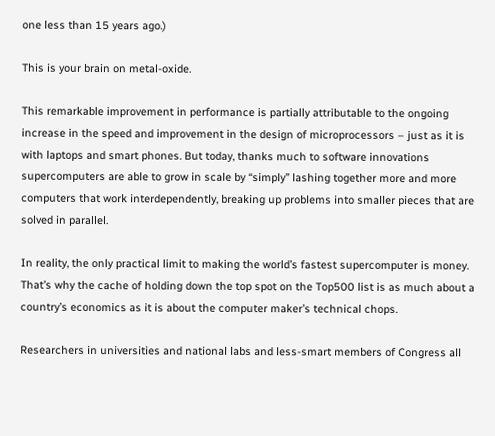one less than 15 years ago.)

This is your brain on metal-oxide.

This remarkable improvement in performance is partially attributable to the ongoing increase in the speed and improvement in the design of microprocessors – just as it is with laptops and smart phones. But today, thanks much to software innovations supercomputers are able to grow in scale by “simply” lashing together more and more computers that work interdependently, breaking up problems into smaller pieces that are solved in parallel.

In reality, the only practical limit to making the world’s fastest supercomputer is money. That’s why the cache of holding down the top spot on the Top500 list is as much about a country’s economics as it is about the computer maker’s technical chops.

Researchers in universities and national labs and less-smart members of Congress all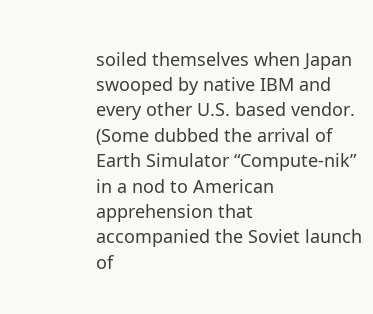soiled themselves when Japan swooped by native IBM and every other U.S. based vendor. (Some dubbed the arrival of Earth Simulator “Compute-nik” in a nod to American apprehension that accompanied the Soviet launch of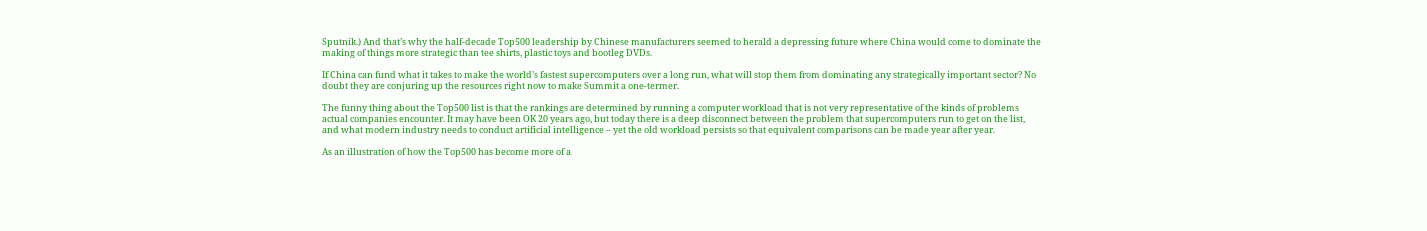Sputnik.) And that’s why the half-decade Top500 leadership by Chinese manufacturers seemed to herald a depressing future where China would come to dominate the making of things more strategic than tee shirts, plastic toys and bootleg DVDs.

If China can fund what it takes to make the world’s fastest supercomputers over a long run, what will stop them from dominating any strategically important sector? No doubt they are conjuring up the resources right now to make Summit a one-termer.

The funny thing about the Top500 list is that the rankings are determined by running a computer workload that is not very representative of the kinds of problems actual companies encounter. It may have been OK 20 years ago, but today there is a deep disconnect between the problem that supercomputers run to get on the list, and what modern industry needs to conduct artificial intelligence – yet the old workload persists so that equivalent comparisons can be made year after year.

As an illustration of how the Top500 has become more of a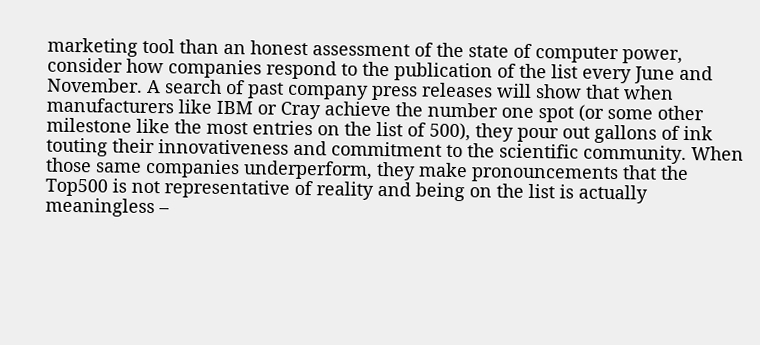marketing tool than an honest assessment of the state of computer power, consider how companies respond to the publication of the list every June and November. A search of past company press releases will show that when manufacturers like IBM or Cray achieve the number one spot (or some other milestone like the most entries on the list of 500), they pour out gallons of ink touting their innovativeness and commitment to the scientific community. When those same companies underperform, they make pronouncements that the Top500 is not representative of reality and being on the list is actually meaningless –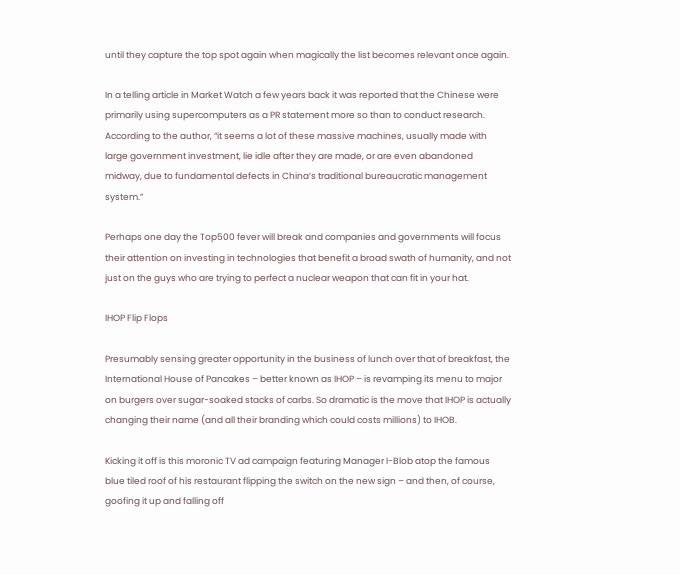until they capture the top spot again when magically the list becomes relevant once again.

In a telling article in Market Watch a few years back it was reported that the Chinese were primarily using supercomputers as a PR statement more so than to conduct research. According to the author, “it seems a lot of these massive machines, usually made with large government investment, lie idle after they are made, or are even abandoned midway, due to fundamental defects in China’s traditional bureaucratic management system.”

Perhaps one day the Top500 fever will break and companies and governments will focus their attention on investing in technologies that benefit a broad swath of humanity, and not just on the guys who are trying to perfect a nuclear weapon that can fit in your hat.

IHOP Flip Flops

Presumably sensing greater opportunity in the business of lunch over that of breakfast, the International House of Pancakes – better known as IHOP – is revamping its menu to major on burgers over sugar-soaked stacks of carbs. So dramatic is the move that IHOP is actually changing their name (and all their branding which could costs millions) to IHOB.

Kicking it off is this moronic TV ad campaign featuring Manager I-Blob atop the famous blue tiled roof of his restaurant flipping the switch on the new sign – and then, of course, goofing it up and falling off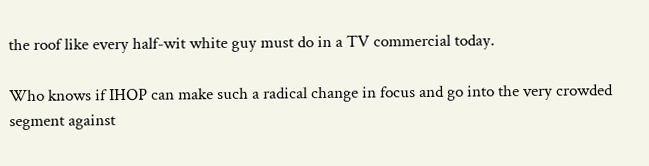the roof like every half-wit white guy must do in a TV commercial today.

Who knows if IHOP can make such a radical change in focus and go into the very crowded segment against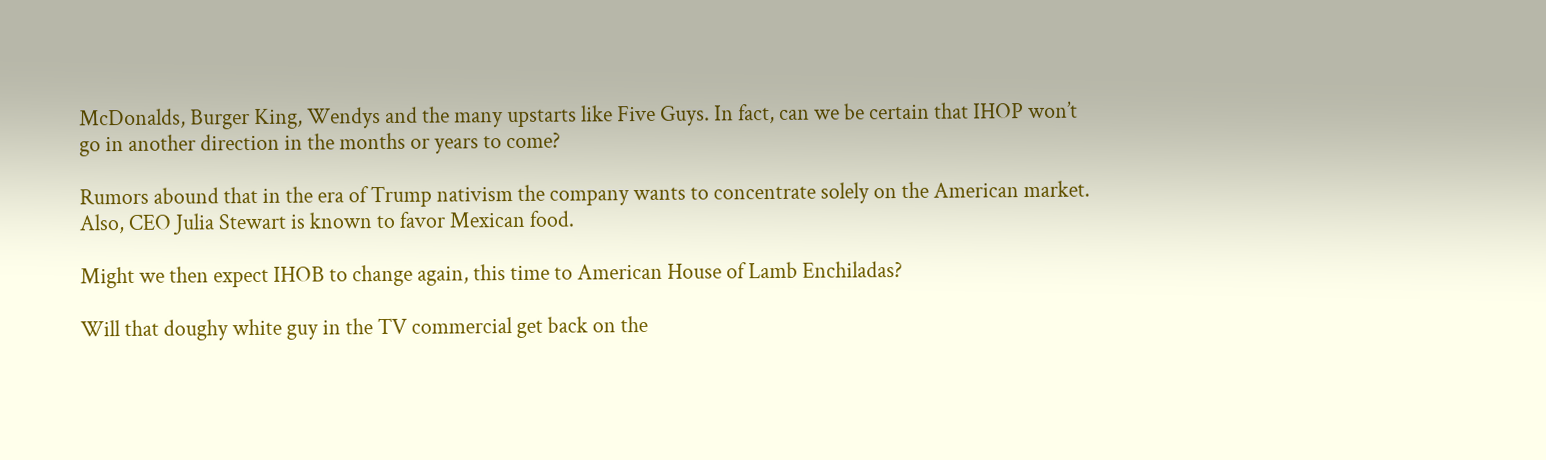McDonalds, Burger King, Wendys and the many upstarts like Five Guys. In fact, can we be certain that IHOP won’t go in another direction in the months or years to come?

Rumors abound that in the era of Trump nativism the company wants to concentrate solely on the American market. Also, CEO Julia Stewart is known to favor Mexican food.

Might we then expect IHOB to change again, this time to American House of Lamb Enchiladas?

Will that doughy white guy in the TV commercial get back on the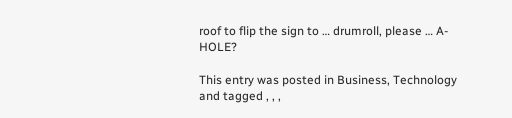roof to flip the sign to … drumroll, please … A-HOLE?

This entry was posted in Business, Technology and tagged , , ,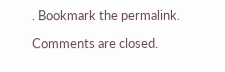. Bookmark the permalink.

Comments are closed.